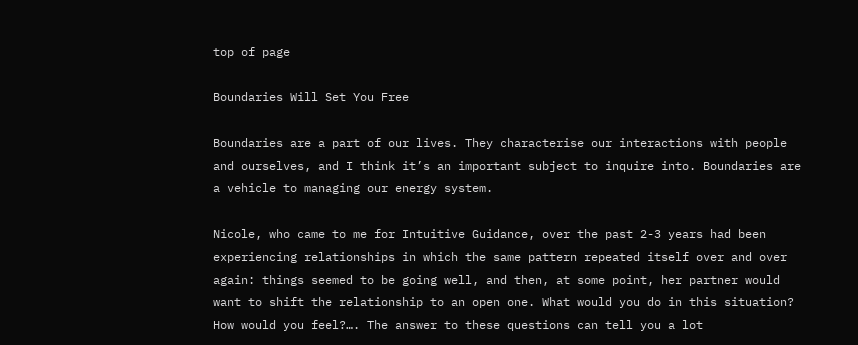top of page

Boundaries Will Set You Free

Boundaries are a part of our lives. They characterise our interactions with people and ourselves, and I think it’s an important subject to inquire into. Boundaries are a vehicle to managing our energy system.

Nicole, who came to me for Intuitive Guidance, over the past 2-3 years had been experiencing relationships in which the same pattern repeated itself over and over again: things seemed to be going well, and then, at some point, her partner would want to shift the relationship to an open one. What would you do in this situation? How would you feel?…. The answer to these questions can tell you a lot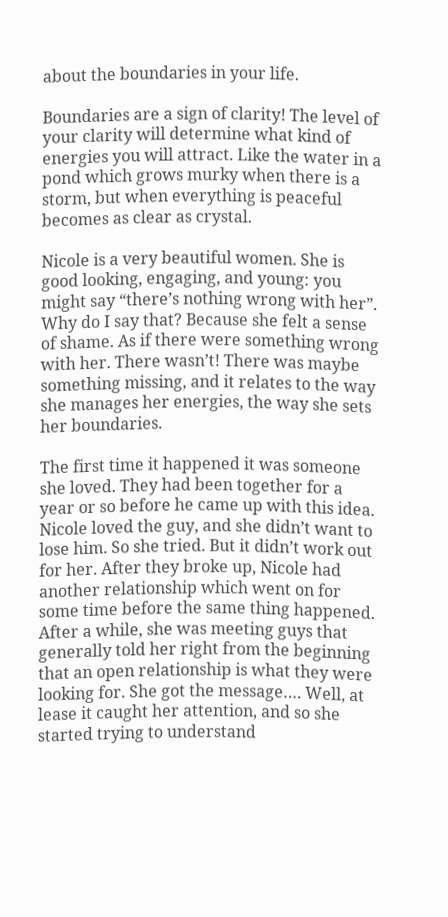about the boundaries in your life.

Boundaries are a sign of clarity! The level of your clarity will determine what kind of energies you will attract. Like the water in a pond which grows murky when there is a storm, but when everything is peaceful becomes as clear as crystal.

Nicole is a very beautiful women. She is good looking, engaging, and young: you might say “there’s nothing wrong with her”. Why do I say that? Because she felt a sense of shame. As if there were something wrong with her. There wasn’t! There was maybe something missing, and it relates to the way she manages her energies, the way she sets her boundaries.

The first time it happened it was someone she loved. They had been together for a year or so before he came up with this idea. Nicole loved the guy, and she didn’t want to lose him. So she tried. But it didn’t work out for her. After they broke up, Nicole had another relationship which went on for some time before the same thing happened. After a while, she was meeting guys that generally told her right from the beginning that an open relationship is what they were looking for. She got the message…. Well, at lease it caught her attention, and so she started trying to understand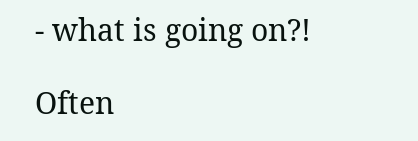- what is going on?!

Often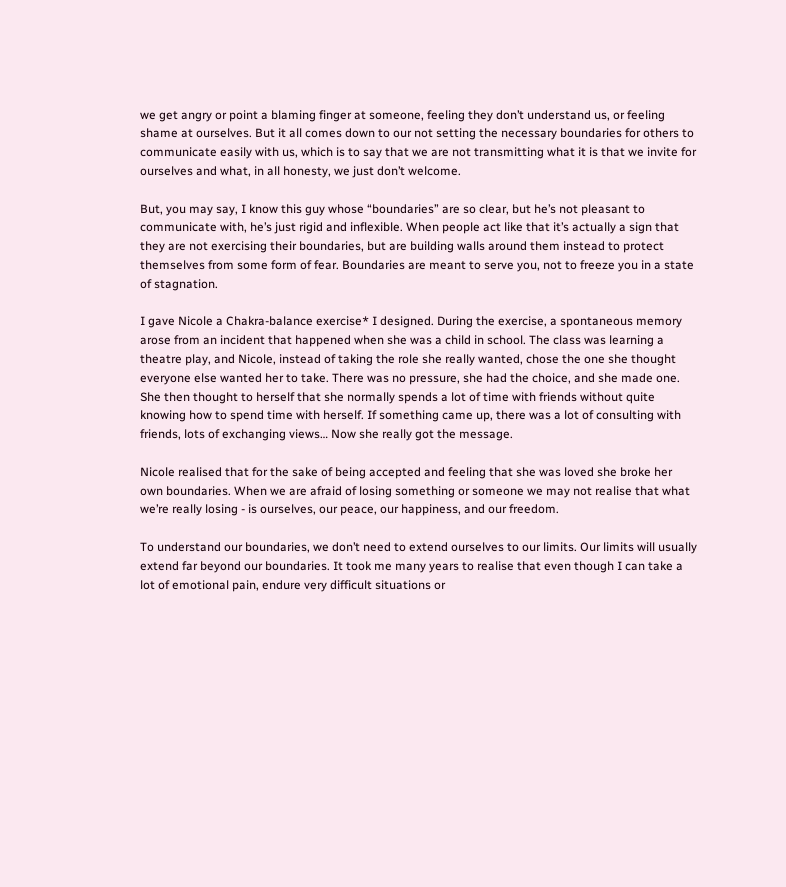we get angry or point a blaming finger at someone, feeling they don’t understand us, or feeling shame at ourselves. But it all comes down to our not setting the necessary boundaries for others to communicate easily with us, which is to say that we are not transmitting what it is that we invite for ourselves and what, in all honesty, we just don’t welcome.

But, you may say, I know this guy whose “boundaries” are so clear, but he’s not pleasant to communicate with, he’s just rigid and inflexible. When people act like that it’s actually a sign that they are not exercising their boundaries, but are building walls around them instead to protect themselves from some form of fear. Boundaries are meant to serve you, not to freeze you in a state of stagnation.

I gave Nicole a Chakra-balance exercise* I designed. During the exercise, a spontaneous memory arose from an incident that happened when she was a child in school. The class was learning a theatre play, and Nicole, instead of taking the role she really wanted, chose the one she thought everyone else wanted her to take. There was no pressure, she had the choice, and she made one. She then thought to herself that she normally spends a lot of time with friends without quite knowing how to spend time with herself. If something came up, there was a lot of consulting with friends, lots of exchanging views… Now she really got the message.

Nicole realised that for the sake of being accepted and feeling that she was loved she broke her own boundaries. When we are afraid of losing something or someone we may not realise that what we’re really losing - is ourselves, our peace, our happiness, and our freedom.

To understand our boundaries, we don’t need to extend ourselves to our limits. Our limits will usually extend far beyond our boundaries. It took me many years to realise that even though I can take a lot of emotional pain, endure very difficult situations or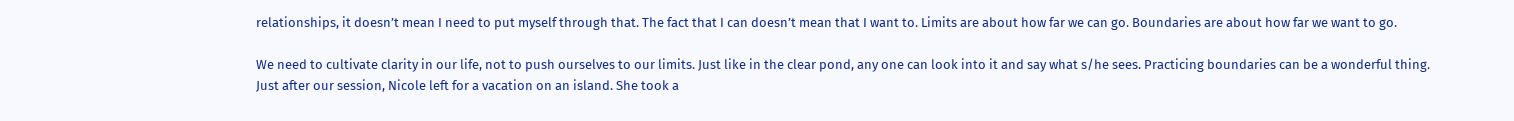relationships, it doesn’t mean I need to put myself through that. The fact that I can doesn’t mean that I want to. Limits are about how far we can go. Boundaries are about how far we want to go.

We need to cultivate clarity in our life, not to push ourselves to our limits. Just like in the clear pond, any one can look into it and say what s/he sees. Practicing boundaries can be a wonderful thing. Just after our session, Nicole left for a vacation on an island. She took a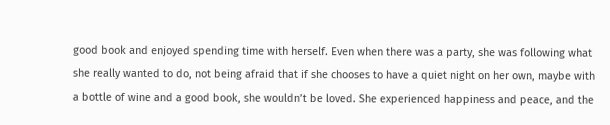good book and enjoyed spending time with herself. Even when there was a party, she was following what she really wanted to do, not being afraid that if she chooses to have a quiet night on her own, maybe with a bottle of wine and a good book, she wouldn’t be loved. She experienced happiness and peace, and the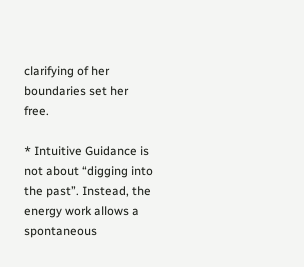clarifying of her boundaries set her free.

* Intuitive Guidance is not about “digging into the past”. Instead, the energy work allows a spontaneous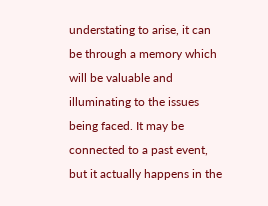understating to arise, it can be through a memory which will be valuable and illuminating to the issues being faced. It may be connected to a past event, but it actually happens in the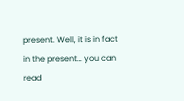present. Well, it is in fact in the present… you can read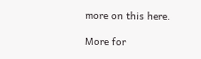more on this here.

More for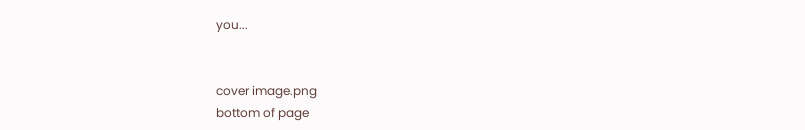you...


cover image.png
bottom of page